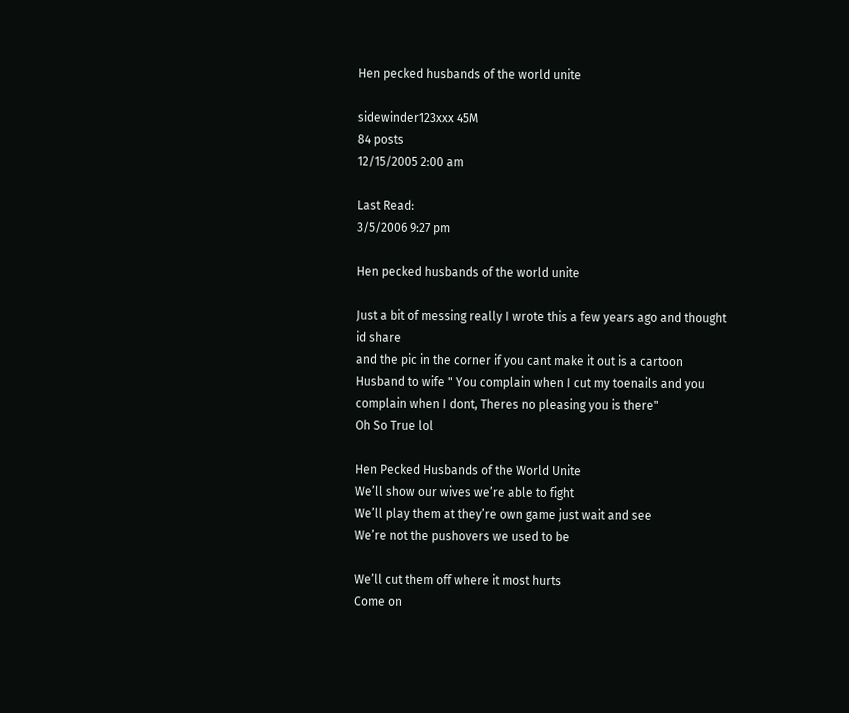Hen pecked husbands of the world unite

sidewinder123xxx 45M
84 posts
12/15/2005 2:00 am

Last Read:
3/5/2006 9:27 pm

Hen pecked husbands of the world unite

Just a bit of messing really I wrote this a few years ago and thought id share
and the pic in the corner if you cant make it out is a cartoon
Husband to wife " You complain when I cut my toenails and you complain when I dont, Theres no pleasing you is there"
Oh So True lol

Hen Pecked Husbands of the World Unite
We’ll show our wives we’re able to fight
We’ll play them at they’re own game just wait and see
We’re not the pushovers we used to be

We’ll cut them off where it most hurts
Come on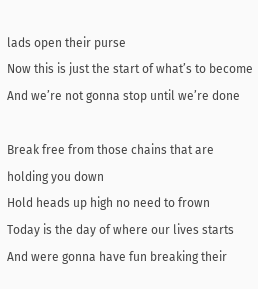lads open their purse
Now this is just the start of what’s to become
And we’re not gonna stop until we’re done

Break free from those chains that are holding you down
Hold heads up high no need to frown
Today is the day of where our lives starts
And were gonna have fun breaking their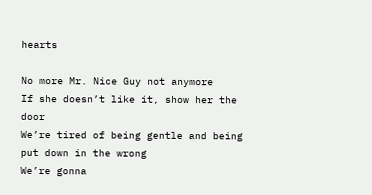hearts

No more Mr. Nice Guy not anymore
If she doesn’t like it, show her the door
We’re tired of being gentle and being put down in the wrong
We’re gonna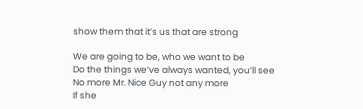show them that it’s us that are strong

We are going to be, who we want to be
Do the things we’ve always wanted, you’ll see
No more Mr. Nice Guy not any more
If she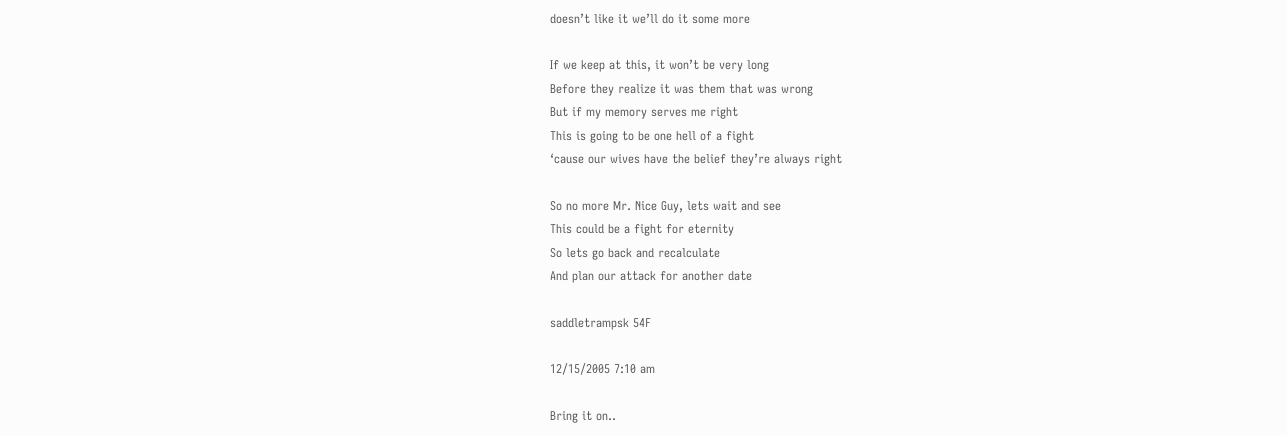doesn’t like it we’ll do it some more

If we keep at this, it won’t be very long
Before they realize it was them that was wrong
But if my memory serves me right
This is going to be one hell of a fight
‘cause our wives have the belief they’re always right

So no more Mr. Nice Guy, lets wait and see
This could be a fight for eternity
So lets go back and recalculate
And plan our attack for another date

saddletrampsk 54F

12/15/2005 7:10 am

Bring it on..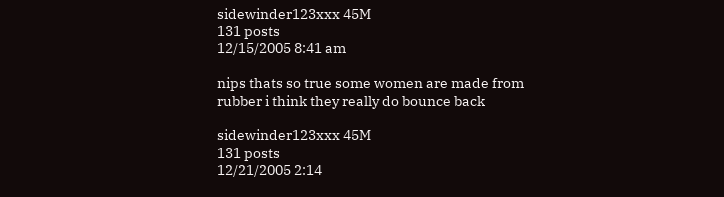sidewinder123xxx 45M
131 posts
12/15/2005 8:41 am

nips thats so true some women are made from rubber i think they really do bounce back

sidewinder123xxx 45M
131 posts
12/21/2005 2:14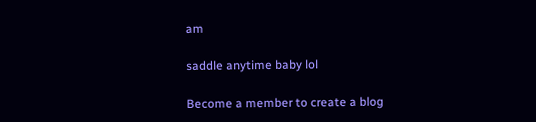am

saddle anytime baby lol

Become a member to create a blog